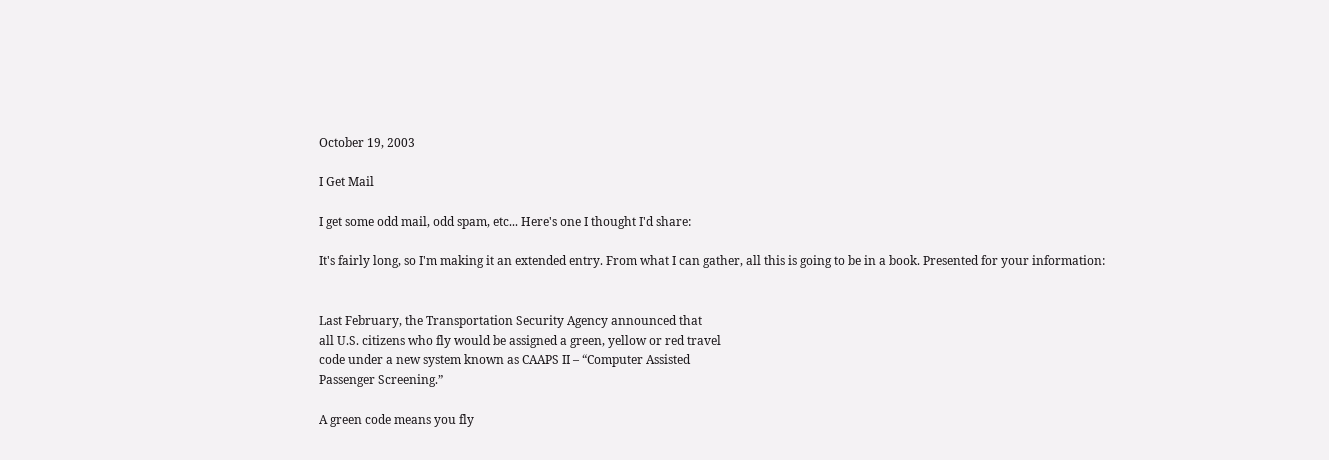October 19, 2003

I Get Mail

I get some odd mail, odd spam, etc... Here's one I thought I'd share:

It's fairly long, so I'm making it an extended entry. From what I can gather, all this is going to be in a book. Presented for your information:


Last February, the Transportation Security Agency announced that
all U.S. citizens who fly would be assigned a green, yellow or red travel
code under a new system known as CAAPS II – “Computer Assisted
Passenger Screening.”

A green code means you fly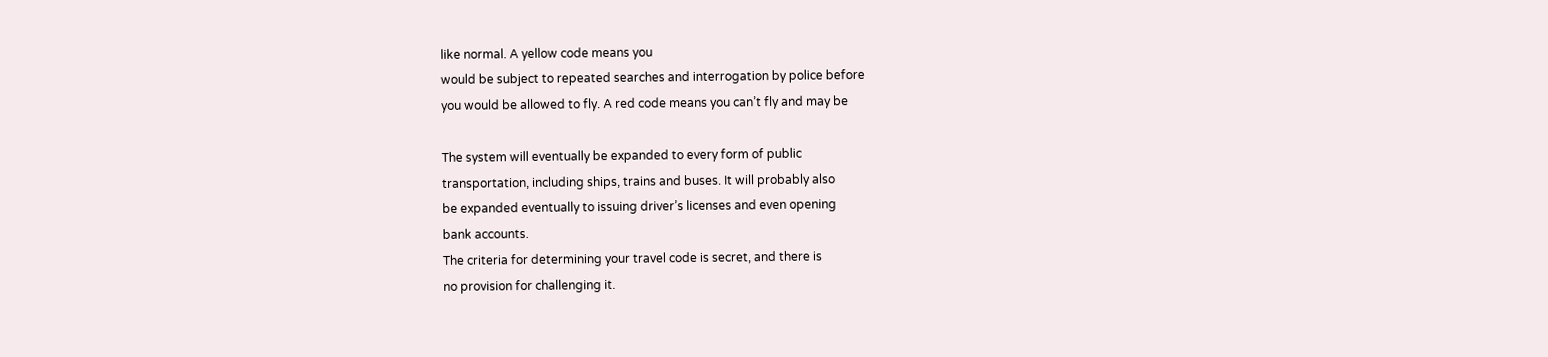like normal. A yellow code means you
would be subject to repeated searches and interrogation by police before
you would be allowed to fly. A red code means you can’t fly and may be

The system will eventually be expanded to every form of public
transportation, including ships, trains and buses. It will probably also
be expanded eventually to issuing driver’s licenses and even opening
bank accounts.
The criteria for determining your travel code is secret, and there is
no provision for challenging it.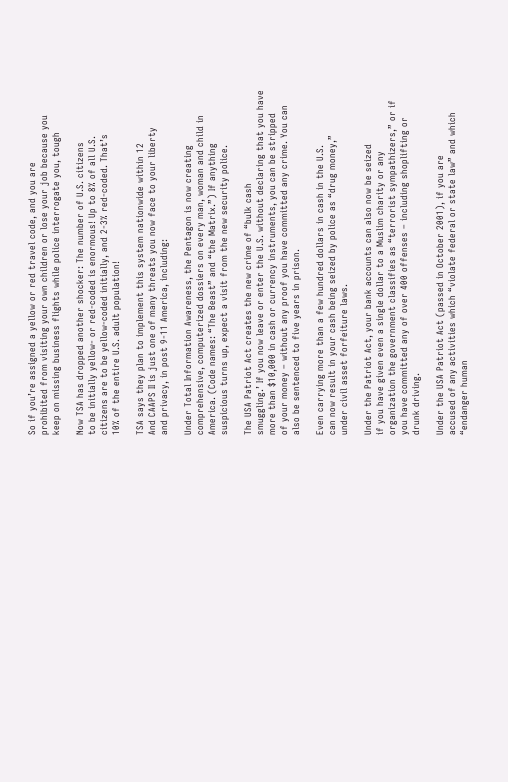So if you’re assigned a yellow or red travel code, and you are
prohibited from visiting your own children or lose your job because you
keep on missing business flights while police interrogate you, tough

Now TSA has dropped another shocker: The number of U.S. citizens
to be initially yellow- or red-coded is enormous! Up to 8% of all U.S.
citizens are to be yellow-coded initially, and 2-3% red-coded. That’s
10% of the entire U.S. adult population!

TSA says they plan to implement this system nationwide within 12
And CAAPS II is just one of many threats you now face to your liberty
and privacy, in post 9-11 America, including:

Under Total Information Awareness, the Pentagon is now creating
comprehensive, computerized dossiers on every man, woman and child in
America. (Code names: “The Beast” and “the Matrix.”) If anything
suspicious turns up, expect a visit from the new security police.

The USA Patriot Act creates the new crime of “bulk cash
smuggling.’ If you now leave or enter the U.S. without declaring that you have
more than $10,000 in cash or currency instruments, you can be stripped
of your money – without any proof you have committed any crime. You can
also be sentenced to five years in prison.

Even carrying more than a few hundred dollars in cash in the U.S.
can now result in your cash being seized by police as “drug money,”
under civil asset forfeiture laws.

Under the Patriot Act, your bank accounts can also now be seized
if you have given even a single dollar to a Muslim charity or any
organization the government classifies as “terrorist sympathizers,” or if
you have committed any of over 400 offenses – including shoplifting or
drunk driving.

Under the USA Patriot Act (passed in October 2001), if you are
accused of any activities which “violate federal or state law” and which
“endanger human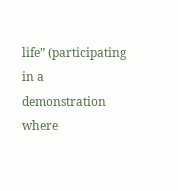life” (participating in a demonstration where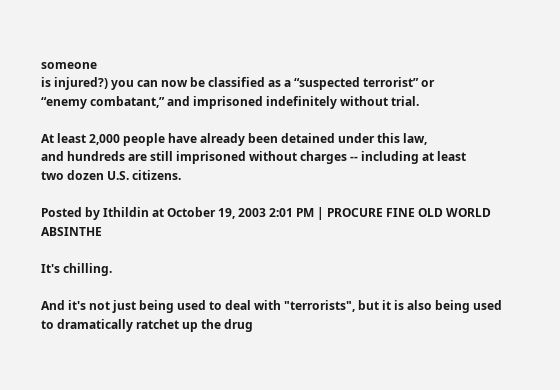someone
is injured?) you can now be classified as a “suspected terrorist” or
“enemy combatant,” and imprisoned indefinitely without trial.

At least 2,000 people have already been detained under this law,
and hundreds are still imprisoned without charges -- including at least
two dozen U.S. citizens.

Posted by Ithildin at October 19, 2003 2:01 PM | PROCURE FINE OLD WORLD ABSINTHE

It's chilling.

And it's not just being used to deal with "terrorists", but it is also being used to dramatically ratchet up the drug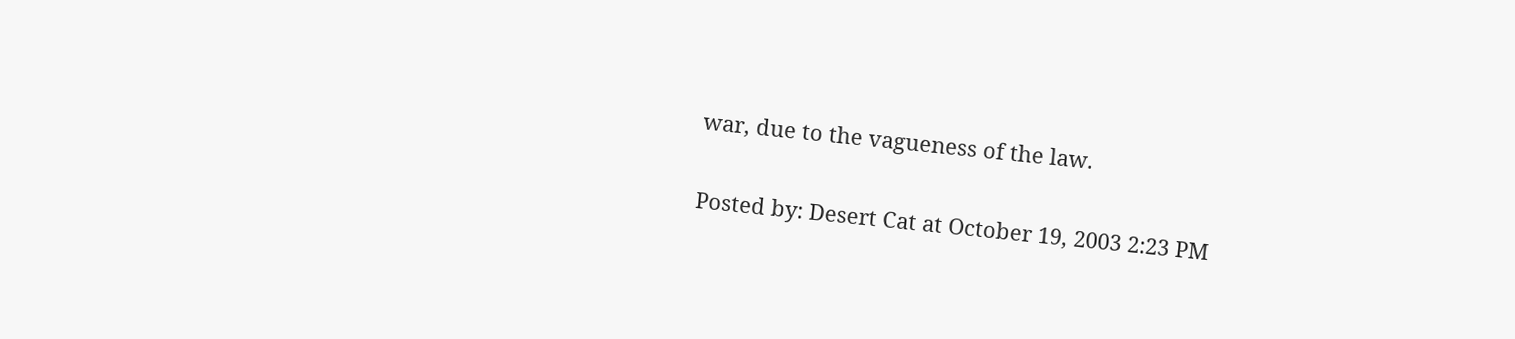war, due to the vagueness of the law.

Posted by: Desert Cat at October 19, 2003 2:23 PM